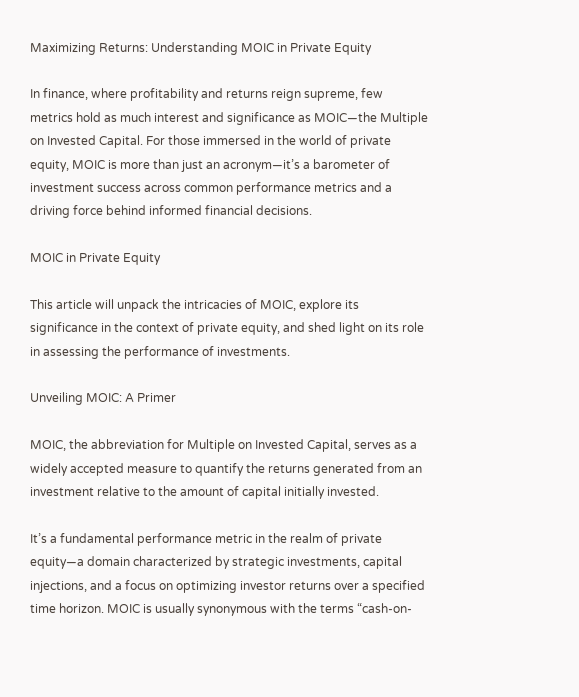Maximizing Returns: Understanding MOIC in Private Equity

In finance, where profitability and returns reign supreme, few metrics hold as much interest and significance as MOIC—the Multiple on Invested Capital. For those immersed in the world of private equity, MOIC is more than just an acronym—it’s a barometer of investment success across common performance metrics and a driving force behind informed financial decisions.

MOIC in Private Equity

This article will unpack the intricacies of MOIC, explore its significance in the context of private equity, and shed light on its role in assessing the performance of investments.

Unveiling MOIC: A Primer

MOIC, the abbreviation for Multiple on Invested Capital, serves as a widely accepted measure to quantify the returns generated from an investment relative to the amount of capital initially invested.

It’s a fundamental performance metric in the realm of private equity—a domain characterized by strategic investments, capital injections, and a focus on optimizing investor returns over a specified time horizon. MOIC is usually synonymous with the terms “cash-on-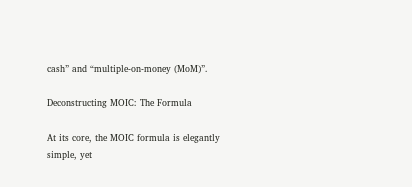cash” and “multiple-on-money (MoM)”.

Deconstructing MOIC: The Formula

At its core, the MOIC formula is elegantly simple, yet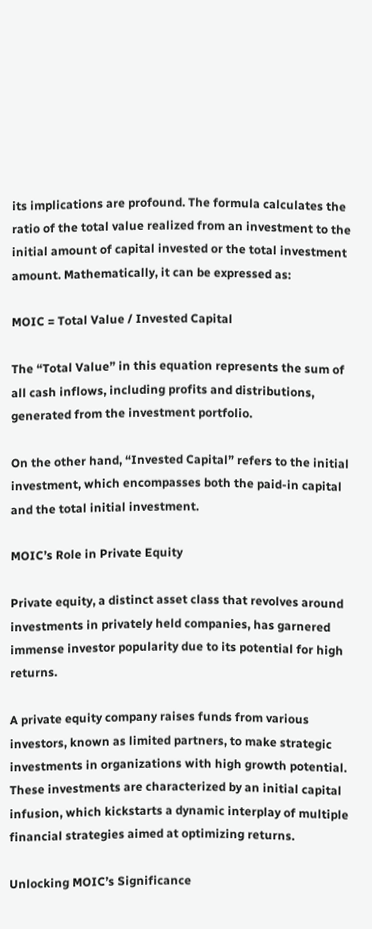its implications are profound. The formula calculates the ratio of the total value realized from an investment to the initial amount of capital invested or the total investment amount. Mathematically, it can be expressed as:

MOIC = Total Value / Invested Capital

The “Total Value” in this equation represents the sum of all cash inflows, including profits and distributions, generated from the investment portfolio.

On the other hand, “Invested Capital” refers to the initial investment, which encompasses both the paid-in capital and the total initial investment.

MOIC’s Role in Private Equity

Private equity, a distinct asset class that revolves around investments in privately held companies, has garnered immense investor popularity due to its potential for high returns.

A private equity company raises funds from various investors, known as limited partners, to make strategic investments in organizations with high growth potential. These investments are characterized by an initial capital infusion, which kickstarts a dynamic interplay of multiple financial strategies aimed at optimizing returns.

Unlocking MOIC’s Significance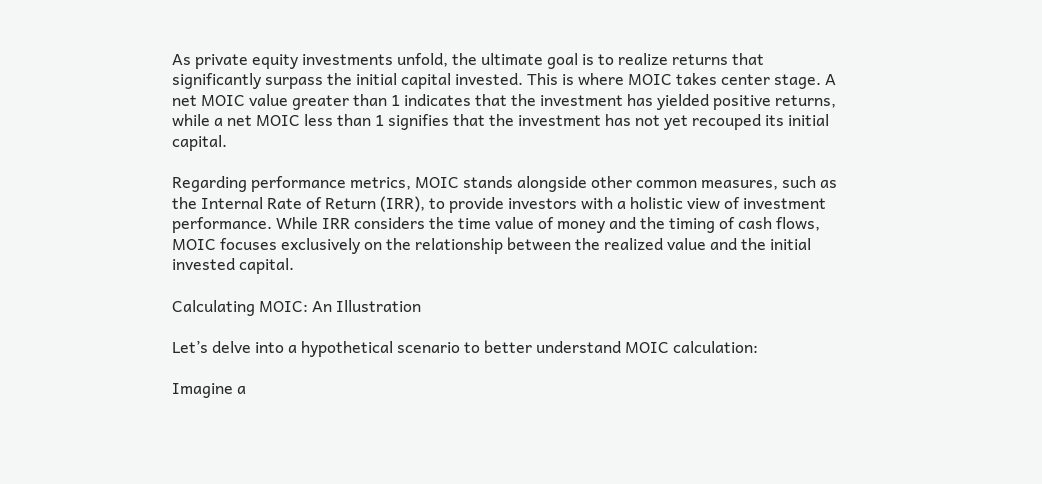As private equity investments unfold, the ultimate goal is to realize returns that significantly surpass the initial capital invested. This is where MOIC takes center stage. A net MOIC value greater than 1 indicates that the investment has yielded positive returns, while a net MOIC less than 1 signifies that the investment has not yet recouped its initial capital.

Regarding performance metrics, MOIC stands alongside other common measures, such as the Internal Rate of Return (IRR), to provide investors with a holistic view of investment performance. While IRR considers the time value of money and the timing of cash flows, MOIC focuses exclusively on the relationship between the realized value and the initial invested capital.

Calculating MOIC: An Illustration

Let’s delve into a hypothetical scenario to better understand MOIC calculation:

Imagine a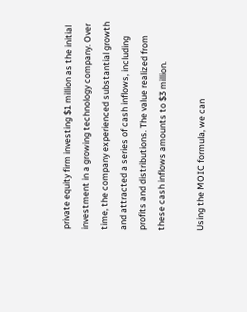private equity firm investing $1 million as the initial investment in a growing technology company. Over time, the company experienced substantial growth and attracted a series of cash inflows, including profits and distributions. The value realized from these cash inflows amounts to $3 million.

Using the MOIC formula, we can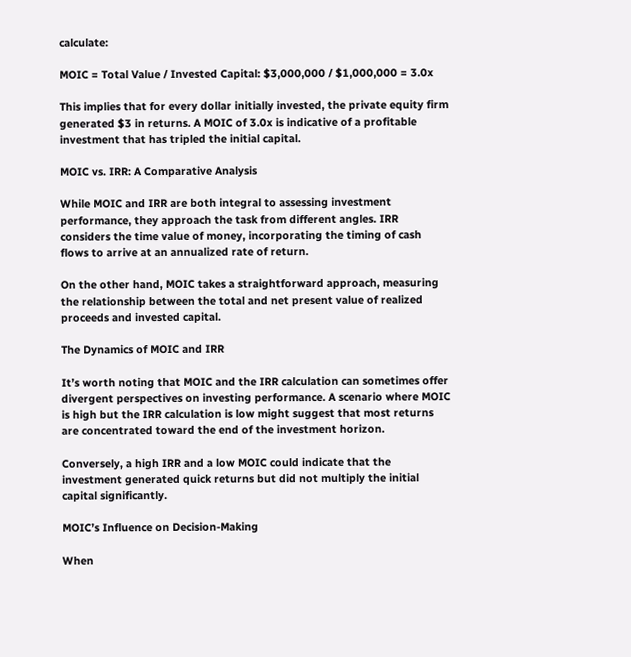calculate:

MOIC = Total Value / Invested Capital: $3,000,000 / $1,000,000 = 3.0x

This implies that for every dollar initially invested, the private equity firm generated $3 in returns. A MOIC of 3.0x is indicative of a profitable investment that has tripled the initial capital.

MOIC vs. IRR: A Comparative Analysis

While MOIC and IRR are both integral to assessing investment performance, they approach the task from different angles. IRR considers the time value of money, incorporating the timing of cash flows to arrive at an annualized rate of return.

On the other hand, MOIC takes a straightforward approach, measuring the relationship between the total and net present value of realized proceeds and invested capital.

The Dynamics of MOIC and IRR

It’s worth noting that MOIC and the IRR calculation can sometimes offer divergent perspectives on investing performance. A scenario where MOIC is high but the IRR calculation is low might suggest that most returns are concentrated toward the end of the investment horizon.

Conversely, a high IRR and a low MOIC could indicate that the investment generated quick returns but did not multiply the initial capital significantly.

MOIC’s Influence on Decision-Making

When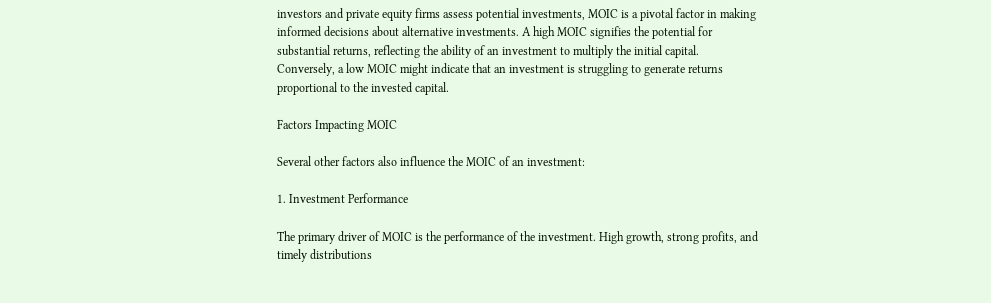investors and private equity firms assess potential investments, MOIC is a pivotal factor in making informed decisions about alternative investments. A high MOIC signifies the potential for substantial returns, reflecting the ability of an investment to multiply the initial capital. Conversely, a low MOIC might indicate that an investment is struggling to generate returns proportional to the invested capital.

Factors Impacting MOIC

Several other factors also influence the MOIC of an investment:

1. Investment Performance

The primary driver of MOIC is the performance of the investment. High growth, strong profits, and timely distributions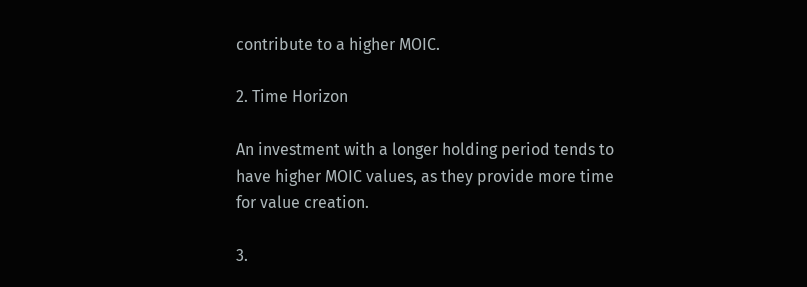contribute to a higher MOIC.

2. Time Horizon

An investment with a longer holding period tends to have higher MOIC values, as they provide more time for value creation.

3.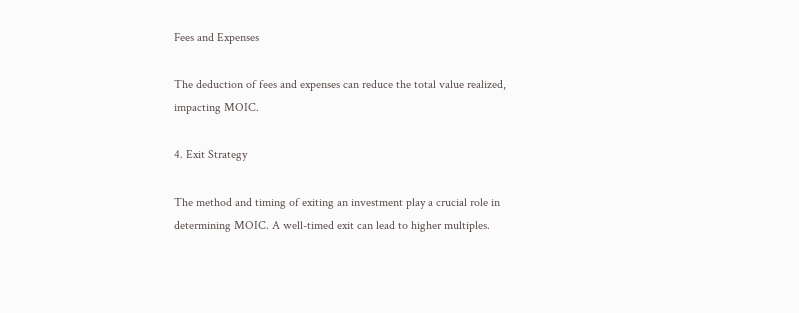Fees and Expenses

The deduction of fees and expenses can reduce the total value realized, impacting MOIC.

4. Exit Strategy

The method and timing of exiting an investment play a crucial role in determining MOIC. A well-timed exit can lead to higher multiples.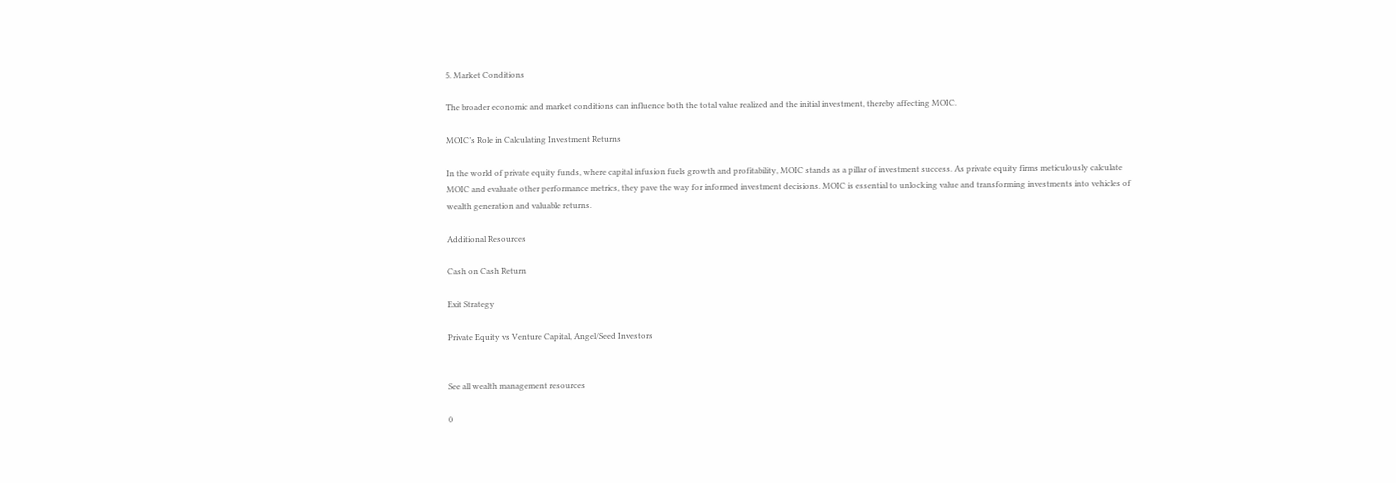5. Market Conditions

The broader economic and market conditions can influence both the total value realized and the initial investment, thereby affecting MOIC.

MOIC’s Role in Calculating Investment Returns

In the world of private equity funds, where capital infusion fuels growth and profitability, MOIC stands as a pillar of investment success. As private equity firms meticulously calculate MOIC and evaluate other performance metrics, they pave the way for informed investment decisions. MOIC is essential to unlocking value and transforming investments into vehicles of wealth generation and valuable returns.

Additional Resources

Cash on Cash Return

Exit Strategy

Private Equity vs Venture Capital, Angel/Seed Investors


See all wealth management resources

0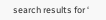search results for ‘